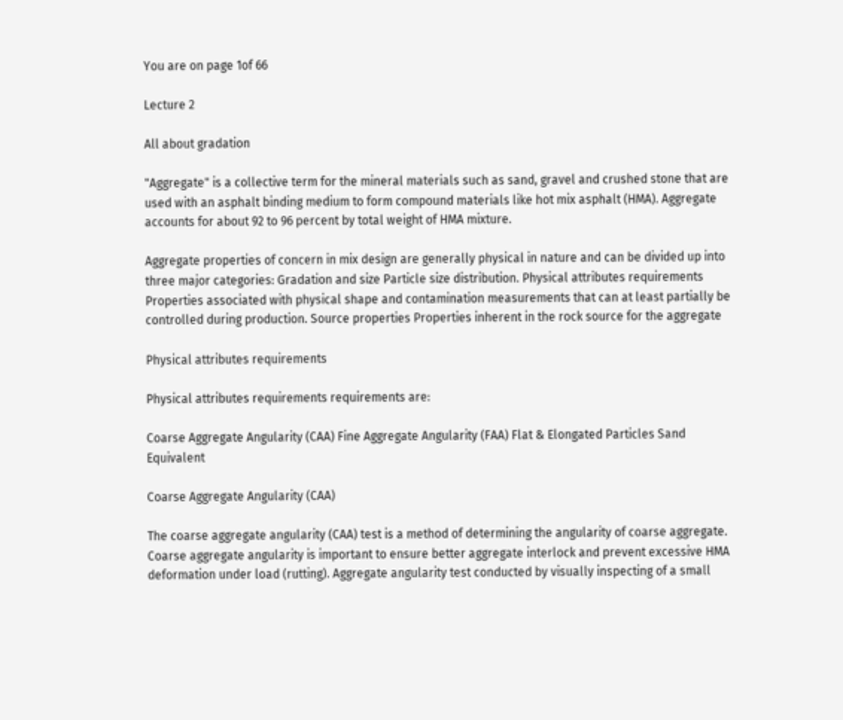You are on page 1of 66

Lecture 2

All about gradation

"Aggregate" is a collective term for the mineral materials such as sand, gravel and crushed stone that are used with an asphalt binding medium to form compound materials like hot mix asphalt (HMA). Aggregate accounts for about 92 to 96 percent by total weight of HMA mixture.

Aggregate properties of concern in mix design are generally physical in nature and can be divided up into three major categories: Gradation and size Particle size distribution. Physical attributes requirements Properties associated with physical shape and contamination measurements that can at least partially be controlled during production. Source properties Properties inherent in the rock source for the aggregate

Physical attributes requirements

Physical attributes requirements requirements are:

Coarse Aggregate Angularity (CAA) Fine Aggregate Angularity (FAA) Flat & Elongated Particles Sand Equivalent

Coarse Aggregate Angularity (CAA)

The coarse aggregate angularity (CAA) test is a method of determining the angularity of coarse aggregate. Coarse aggregate angularity is important to ensure better aggregate interlock and prevent excessive HMA deformation under load (rutting). Aggregate angularity test conducted by visually inspecting of a small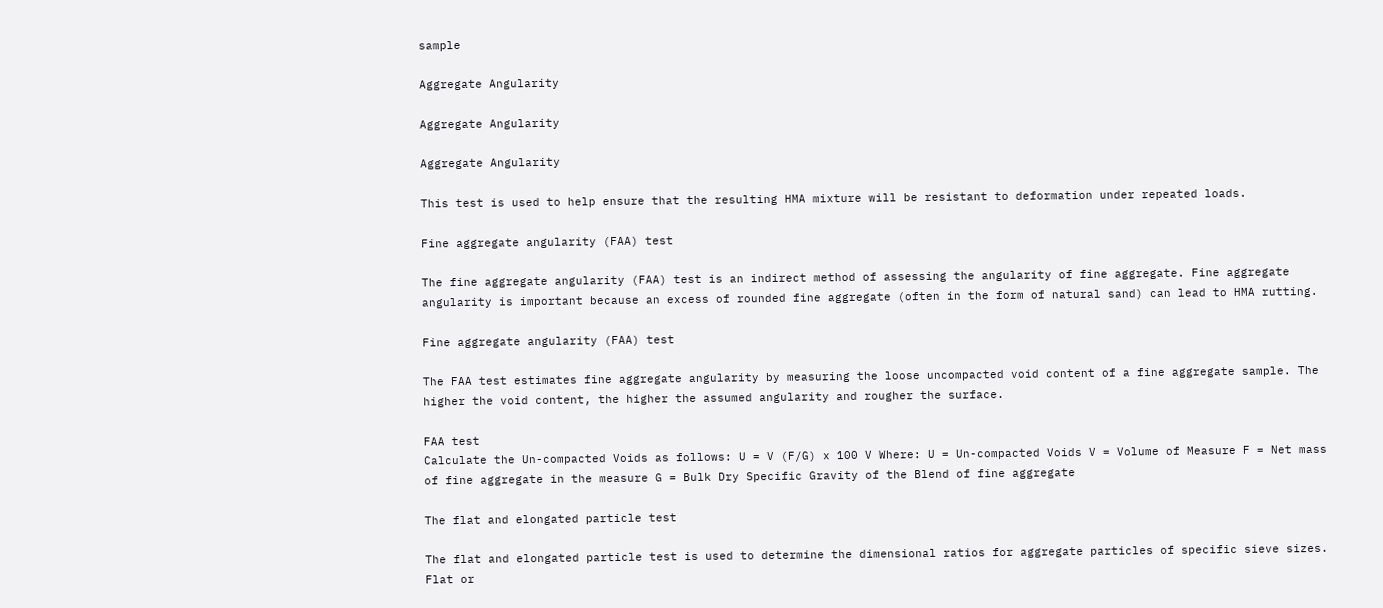sample

Aggregate Angularity

Aggregate Angularity

Aggregate Angularity

This test is used to help ensure that the resulting HMA mixture will be resistant to deformation under repeated loads.

Fine aggregate angularity (FAA) test

The fine aggregate angularity (FAA) test is an indirect method of assessing the angularity of fine aggregate. Fine aggregate angularity is important because an excess of rounded fine aggregate (often in the form of natural sand) can lead to HMA rutting.

Fine aggregate angularity (FAA) test

The FAA test estimates fine aggregate angularity by measuring the loose uncompacted void content of a fine aggregate sample. The higher the void content, the higher the assumed angularity and rougher the surface.

FAA test
Calculate the Un-compacted Voids as follows: U = V (F/G) x 100 V Where: U = Un-compacted Voids V = Volume of Measure F = Net mass of fine aggregate in the measure G = Bulk Dry Specific Gravity of the Blend of fine aggregate

The flat and elongated particle test

The flat and elongated particle test is used to determine the dimensional ratios for aggregate particles of specific sieve sizes. Flat or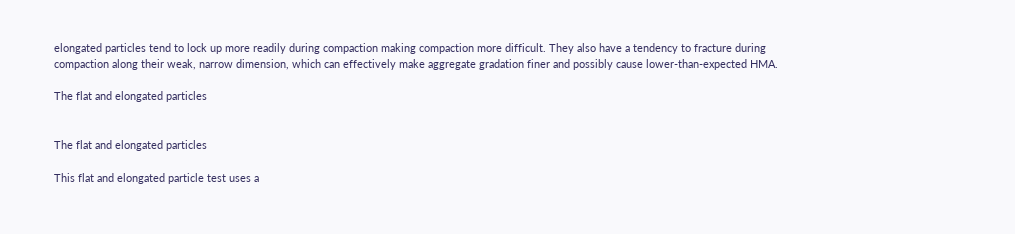elongated particles tend to lock up more readily during compaction making compaction more difficult. They also have a tendency to fracture during compaction along their weak, narrow dimension, which can effectively make aggregate gradation finer and possibly cause lower-than-expected HMA.

The flat and elongated particles


The flat and elongated particles

This flat and elongated particle test uses a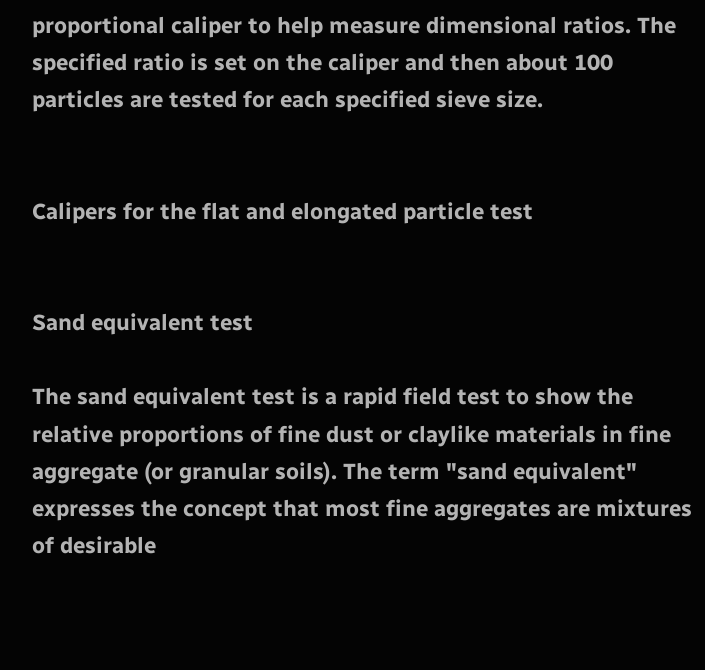proportional caliper to help measure dimensional ratios. The specified ratio is set on the caliper and then about 100 particles are tested for each specified sieve size.


Calipers for the flat and elongated particle test


Sand equivalent test

The sand equivalent test is a rapid field test to show the relative proportions of fine dust or claylike materials in fine aggregate (or granular soils). The term "sand equivalent" expresses the concept that most fine aggregates are mixtures of desirable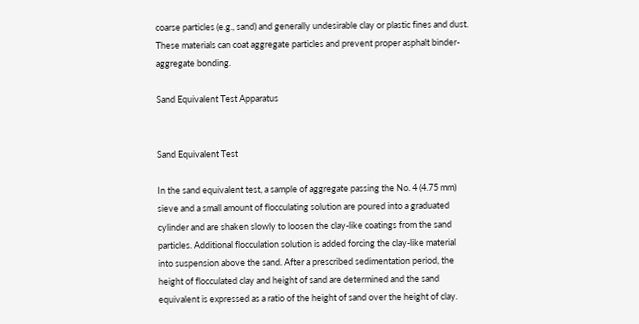coarse particles (e.g., sand) and generally undesirable clay or plastic fines and dust. These materials can coat aggregate particles and prevent proper asphalt binder-aggregate bonding.

Sand Equivalent Test Apparatus


Sand Equivalent Test

In the sand equivalent test, a sample of aggregate passing the No. 4 (4.75 mm) sieve and a small amount of flocculating solution are poured into a graduated cylinder and are shaken slowly to loosen the clay-like coatings from the sand particles. Additional flocculation solution is added forcing the clay-like material into suspension above the sand. After a prescribed sedimentation period, the height of flocculated clay and height of sand are determined and the sand equivalent is expressed as a ratio of the height of sand over the height of clay.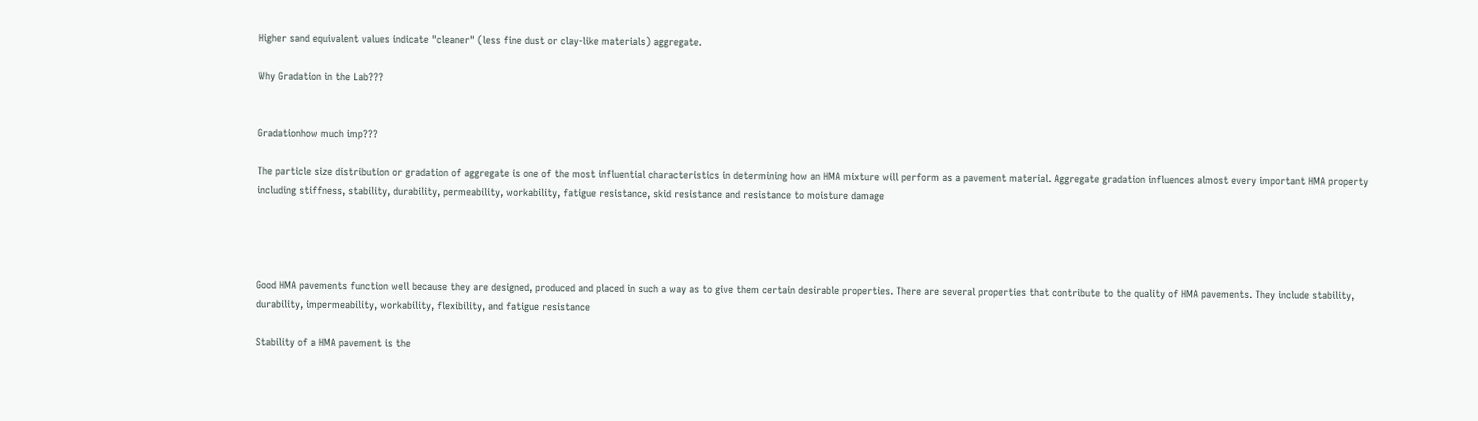Higher sand equivalent values indicate "cleaner" (less fine dust or clay-like materials) aggregate.

Why Gradation in the Lab???


Gradationhow much imp???

The particle size distribution or gradation of aggregate is one of the most influential characteristics in determining how an HMA mixture will perform as a pavement material. Aggregate gradation influences almost every important HMA property including stiffness, stability, durability, permeability, workability, fatigue resistance, skid resistance and resistance to moisture damage




Good HMA pavements function well because they are designed, produced and placed in such a way as to give them certain desirable properties. There are several properties that contribute to the quality of HMA pavements. They include stability, durability, impermeability, workability, flexibility, and fatigue resistance

Stability of a HMA pavement is the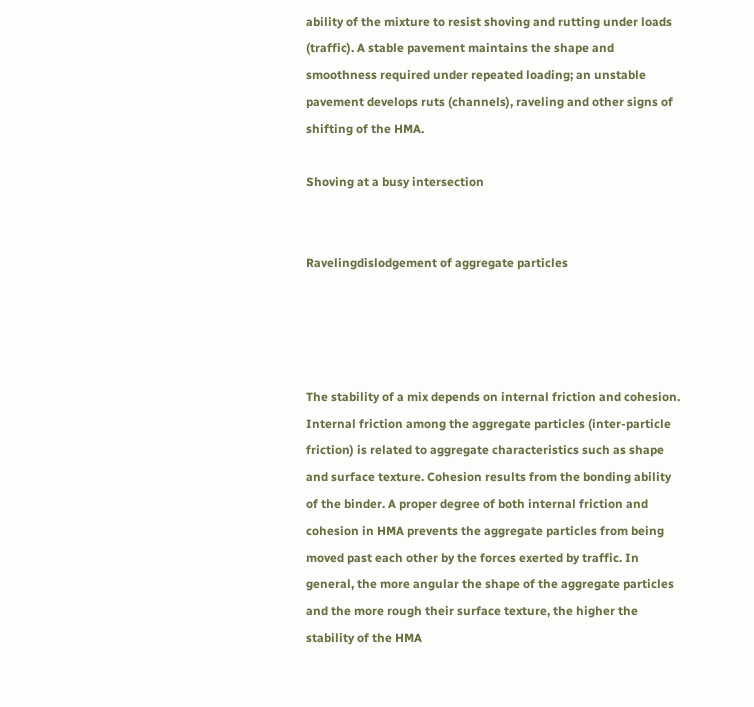ability of the mixture to resist shoving and rutting under loads (traffic). A stable pavement maintains the shape and smoothness required under repeated loading; an unstable pavement develops ruts (channels), raveling and other signs of shifting of the HMA.

Shoving at a busy intersection


Ravelingdislodgement of aggregate particles




The stability of a mix depends on internal friction and cohesion. Internal friction among the aggregate particles (inter-particle friction) is related to aggregate characteristics such as shape and surface texture. Cohesion results from the bonding ability of the binder. A proper degree of both internal friction and cohesion in HMA prevents the aggregate particles from being moved past each other by the forces exerted by traffic. In general, the more angular the shape of the aggregate particles and the more rough their surface texture, the higher the stability of the HMA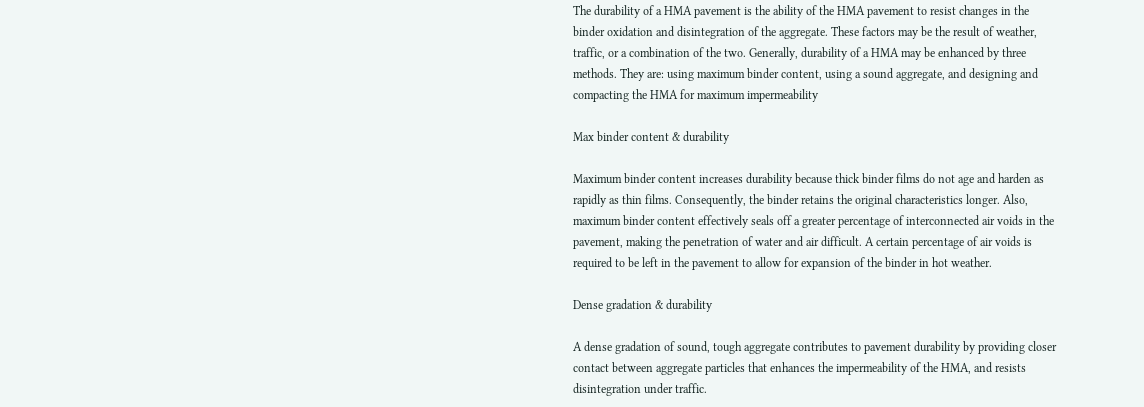The durability of a HMA pavement is the ability of the HMA pavement to resist changes in the binder oxidation and disintegration of the aggregate. These factors may be the result of weather, traffic, or a combination of the two. Generally, durability of a HMA may be enhanced by three methods. They are: using maximum binder content, using a sound aggregate, and designing and compacting the HMA for maximum impermeability

Max binder content & durability

Maximum binder content increases durability because thick binder films do not age and harden as rapidly as thin films. Consequently, the binder retains the original characteristics longer. Also, maximum binder content effectively seals off a greater percentage of interconnected air voids in the pavement, making the penetration of water and air difficult. A certain percentage of air voids is required to be left in the pavement to allow for expansion of the binder in hot weather.

Dense gradation & durability

A dense gradation of sound, tough aggregate contributes to pavement durability by providing closer contact between aggregate particles that enhances the impermeability of the HMA, and resists disintegration under traffic.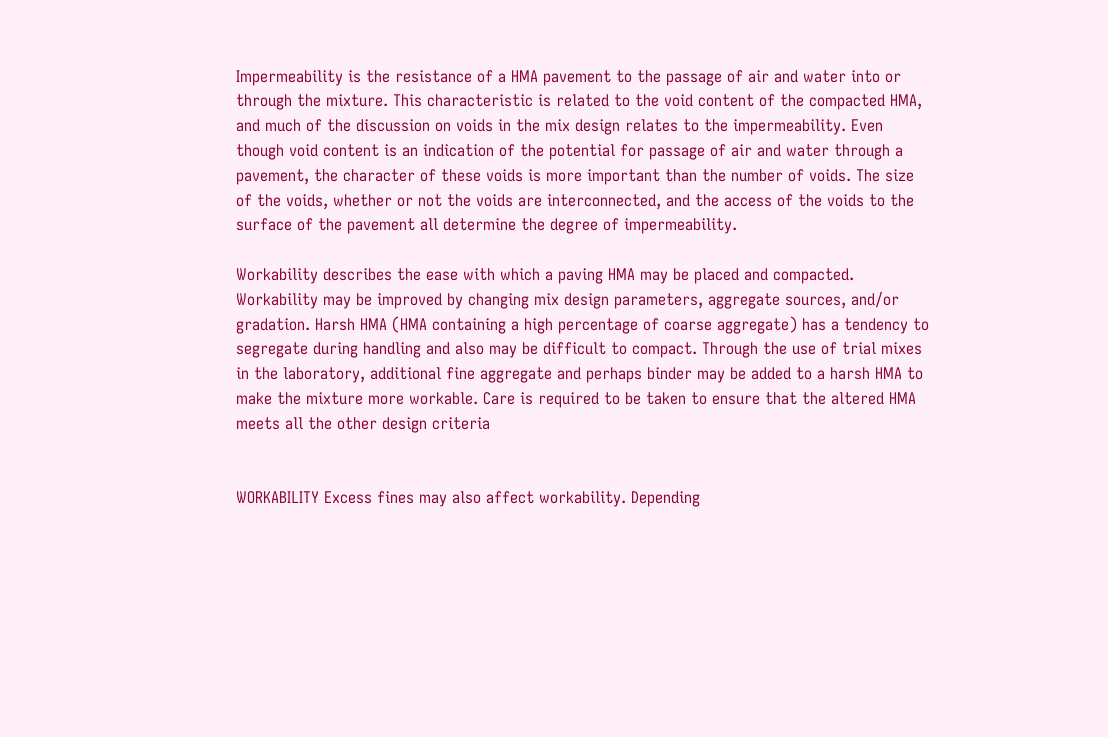Impermeability is the resistance of a HMA pavement to the passage of air and water into or through the mixture. This characteristic is related to the void content of the compacted HMA, and much of the discussion on voids in the mix design relates to the impermeability. Even though void content is an indication of the potential for passage of air and water through a pavement, the character of these voids is more important than the number of voids. The size of the voids, whether or not the voids are interconnected, and the access of the voids to the surface of the pavement all determine the degree of impermeability.

Workability describes the ease with which a paving HMA may be placed and compacted. Workability may be improved by changing mix design parameters, aggregate sources, and/or gradation. Harsh HMA (HMA containing a high percentage of coarse aggregate) has a tendency to segregate during handling and also may be difficult to compact. Through the use of trial mixes in the laboratory, additional fine aggregate and perhaps binder may be added to a harsh HMA to make the mixture more workable. Care is required to be taken to ensure that the altered HMA meets all the other design criteria


WORKABILITY Excess fines may also affect workability. Depending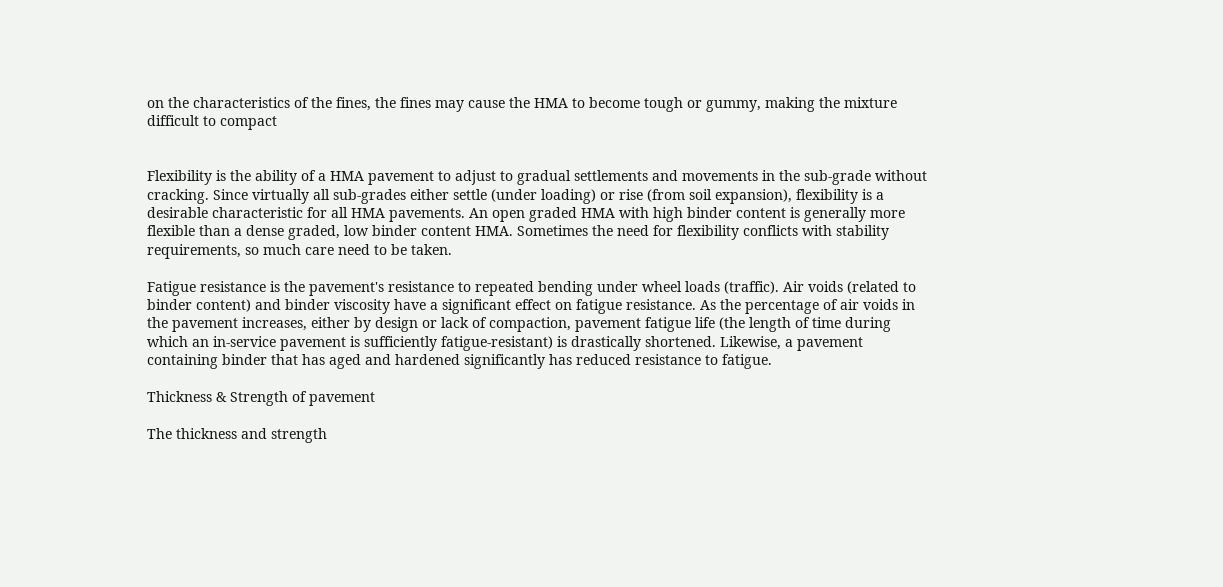on the characteristics of the fines, the fines may cause the HMA to become tough or gummy, making the mixture difficult to compact


Flexibility is the ability of a HMA pavement to adjust to gradual settlements and movements in the sub-grade without cracking. Since virtually all sub-grades either settle (under loading) or rise (from soil expansion), flexibility is a desirable characteristic for all HMA pavements. An open graded HMA with high binder content is generally more flexible than a dense graded, low binder content HMA. Sometimes the need for flexibility conflicts with stability requirements, so much care need to be taken.

Fatigue resistance is the pavement's resistance to repeated bending under wheel loads (traffic). Air voids (related to binder content) and binder viscosity have a significant effect on fatigue resistance. As the percentage of air voids in the pavement increases, either by design or lack of compaction, pavement fatigue life (the length of time during which an in-service pavement is sufficiently fatigue-resistant) is drastically shortened. Likewise, a pavement containing binder that has aged and hardened significantly has reduced resistance to fatigue.

Thickness & Strength of pavement

The thickness and strength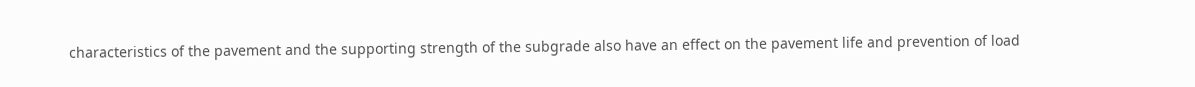characteristics of the pavement and the supporting strength of the subgrade also have an effect on the pavement life and prevention of load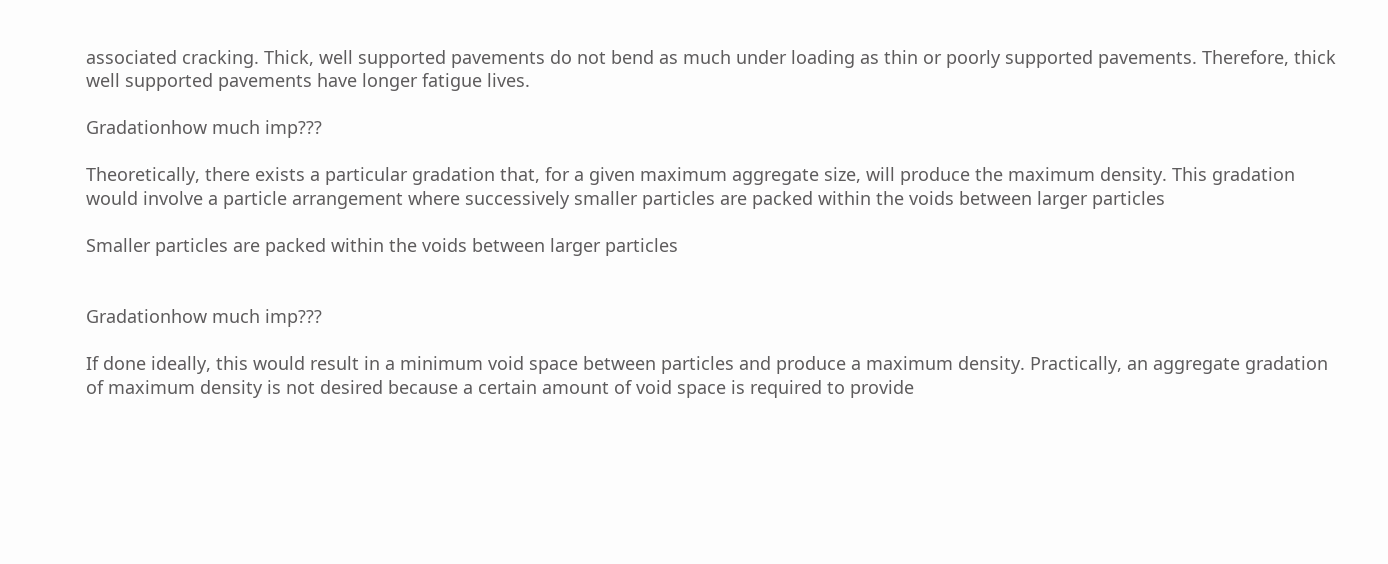associated cracking. Thick, well supported pavements do not bend as much under loading as thin or poorly supported pavements. Therefore, thick well supported pavements have longer fatigue lives.

Gradationhow much imp???

Theoretically, there exists a particular gradation that, for a given maximum aggregate size, will produce the maximum density. This gradation would involve a particle arrangement where successively smaller particles are packed within the voids between larger particles

Smaller particles are packed within the voids between larger particles


Gradationhow much imp???

If done ideally, this would result in a minimum void space between particles and produce a maximum density. Practically, an aggregate gradation of maximum density is not desired because a certain amount of void space is required to provide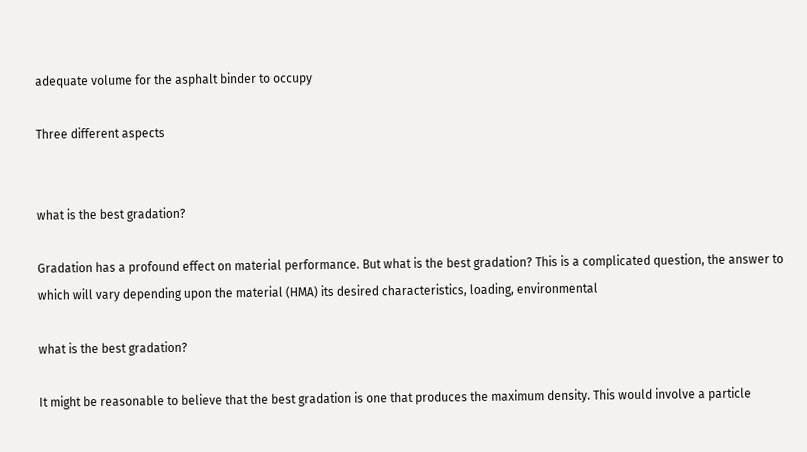adequate volume for the asphalt binder to occupy

Three different aspects


what is the best gradation?

Gradation has a profound effect on material performance. But what is the best gradation? This is a complicated question, the answer to which will vary depending upon the material (HMA) its desired characteristics, loading, environmental

what is the best gradation?

It might be reasonable to believe that the best gradation is one that produces the maximum density. This would involve a particle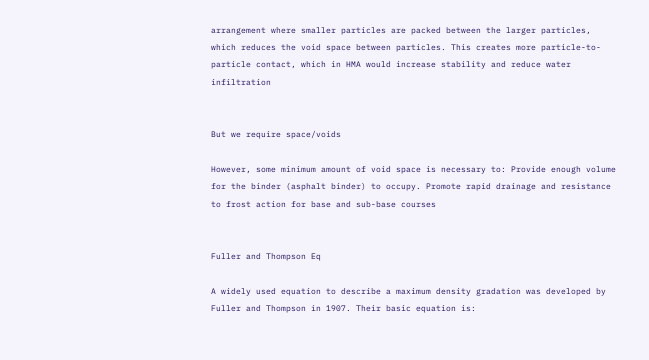arrangement where smaller particles are packed between the larger particles, which reduces the void space between particles. This creates more particle-to-particle contact, which in HMA would increase stability and reduce water infiltration


But we require space/voids

However, some minimum amount of void space is necessary to: Provide enough volume for the binder (asphalt binder) to occupy. Promote rapid drainage and resistance to frost action for base and sub-base courses


Fuller and Thompson Eq

A widely used equation to describe a maximum density gradation was developed by Fuller and Thompson in 1907. Their basic equation is: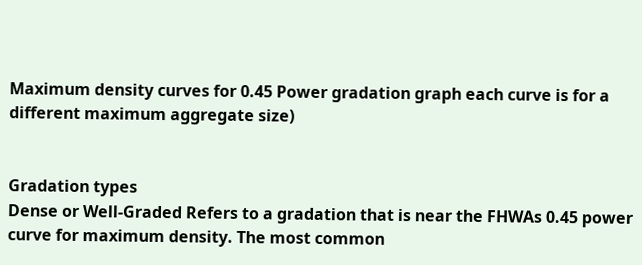Maximum density curves for 0.45 Power gradation graph each curve is for a different maximum aggregate size)


Gradation types
Dense or Well-Graded Refers to a gradation that is near the FHWAs 0.45 power curve for maximum density. The most common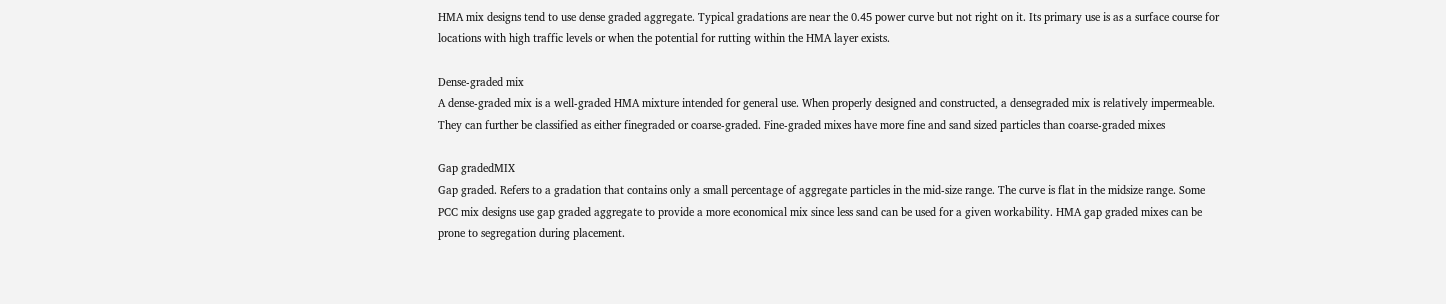HMA mix designs tend to use dense graded aggregate. Typical gradations are near the 0.45 power curve but not right on it. Its primary use is as a surface course for locations with high traffic levels or when the potential for rutting within the HMA layer exists.

Dense-graded mix
A dense-graded mix is a well-graded HMA mixture intended for general use. When properly designed and constructed, a densegraded mix is relatively impermeable. They can further be classified as either finegraded or coarse-graded. Fine-graded mixes have more fine and sand sized particles than coarse-graded mixes

Gap gradedMIX
Gap graded. Refers to a gradation that contains only a small percentage of aggregate particles in the mid-size range. The curve is flat in the midsize range. Some PCC mix designs use gap graded aggregate to provide a more economical mix since less sand can be used for a given workability. HMA gap graded mixes can be prone to segregation during placement.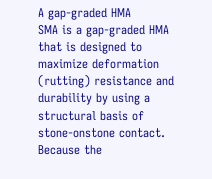A gap-graded HMA
SMA is a gap-graded HMA that is designed to maximize deformation (rutting) resistance and durability by using a structural basis of stone-onstone contact.
Because the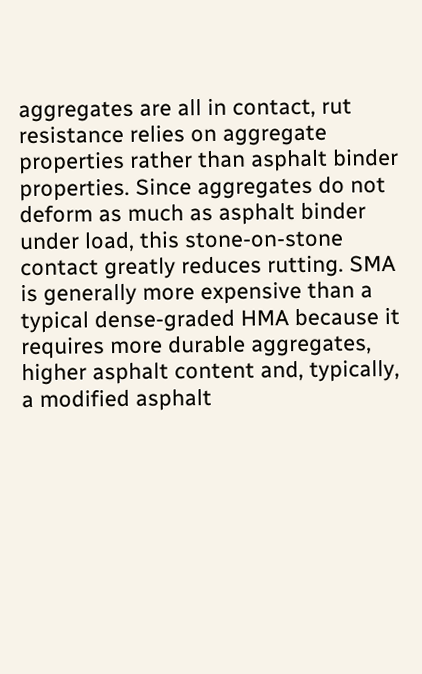aggregates are all in contact, rut resistance relies on aggregate properties rather than asphalt binder properties. Since aggregates do not deform as much as asphalt binder under load, this stone-on-stone contact greatly reduces rutting. SMA is generally more expensive than a typical dense-graded HMA because it requires more durable aggregates, higher asphalt content and, typically, a modified asphalt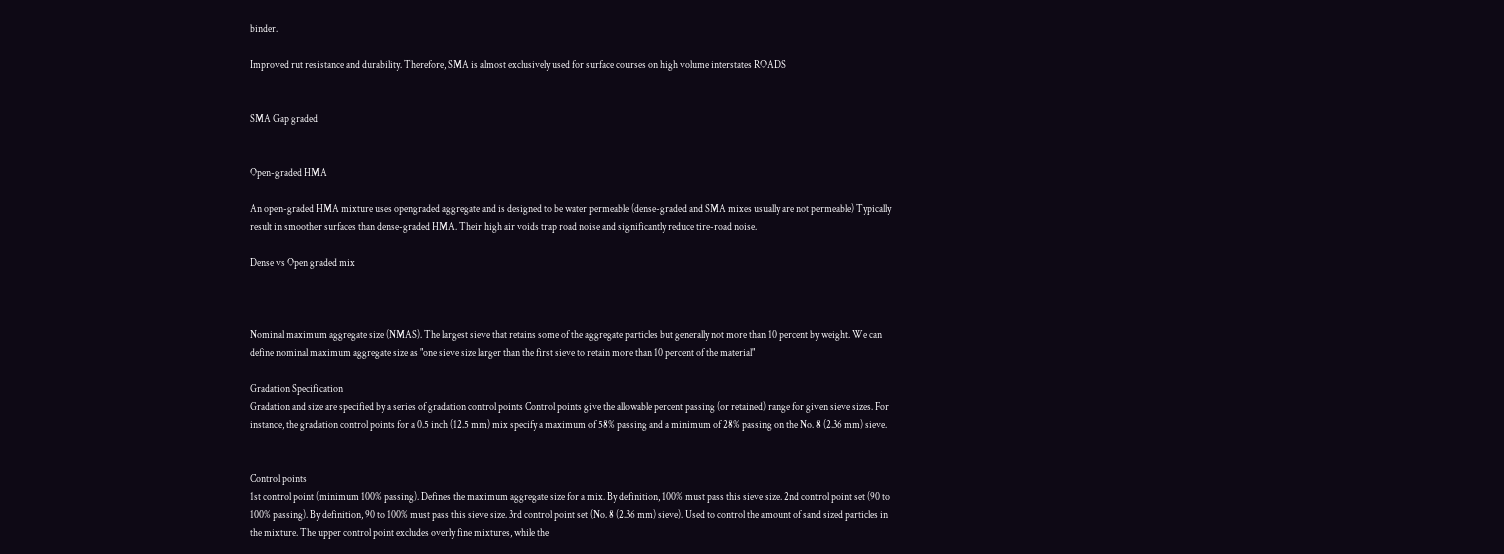binder.

Improved rut resistance and durability. Therefore, SMA is almost exclusively used for surface courses on high volume interstates ROADS


SMA Gap graded


Open-graded HMA

An open-graded HMA mixture uses opengraded aggregate and is designed to be water permeable (dense-graded and SMA mixes usually are not permeable) Typically result in smoother surfaces than dense-graded HMA. Their high air voids trap road noise and significantly reduce tire-road noise.

Dense vs Open graded mix



Nominal maximum aggregate size (NMAS). The largest sieve that retains some of the aggregate particles but generally not more than 10 percent by weight. We can define nominal maximum aggregate size as "one sieve size larger than the first sieve to retain more than 10 percent of the material"

Gradation Specification
Gradation and size are specified by a series of gradation control points Control points give the allowable percent passing (or retained) range for given sieve sizes. For instance, the gradation control points for a 0.5 inch (12.5 mm) mix specify a maximum of 58% passing and a minimum of 28% passing on the No. 8 (2.36 mm) sieve.


Control points
1st control point (minimum 100% passing). Defines the maximum aggregate size for a mix. By definition, 100% must pass this sieve size. 2nd control point set (90 to 100% passing). By definition, 90 to 100% must pass this sieve size. 3rd control point set (No. 8 (2.36 mm) sieve). Used to control the amount of sand sized particles in the mixture. The upper control point excludes overly fine mixtures, while the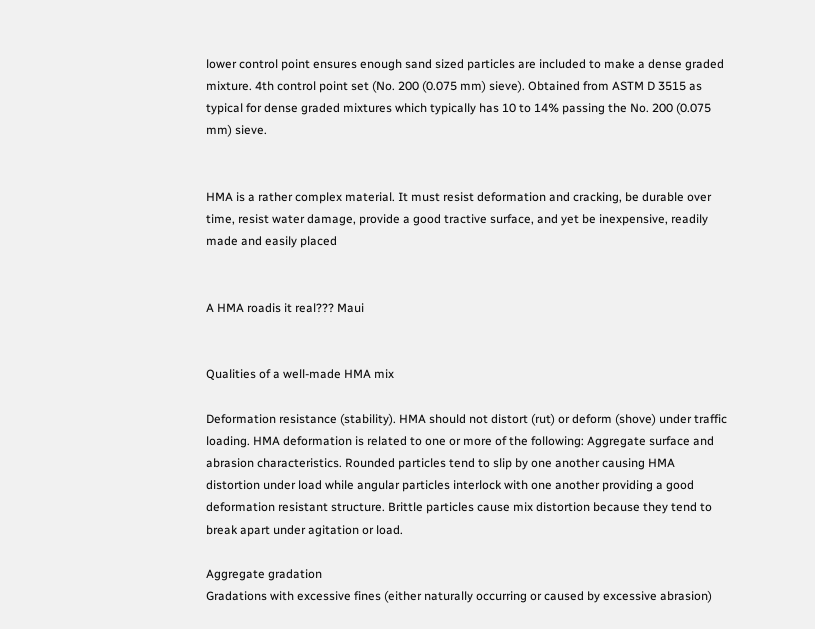lower control point ensures enough sand sized particles are included to make a dense graded mixture. 4th control point set (No. 200 (0.075 mm) sieve). Obtained from ASTM D 3515 as typical for dense graded mixtures which typically has 10 to 14% passing the No. 200 (0.075 mm) sieve.


HMA is a rather complex material. It must resist deformation and cracking, be durable over time, resist water damage, provide a good tractive surface, and yet be inexpensive, readily made and easily placed


A HMA roadis it real??? Maui


Qualities of a well-made HMA mix

Deformation resistance (stability). HMA should not distort (rut) or deform (shove) under traffic loading. HMA deformation is related to one or more of the following: Aggregate surface and abrasion characteristics. Rounded particles tend to slip by one another causing HMA distortion under load while angular particles interlock with one another providing a good deformation resistant structure. Brittle particles cause mix distortion because they tend to break apart under agitation or load.

Aggregate gradation
Gradations with excessive fines (either naturally occurring or caused by excessive abrasion)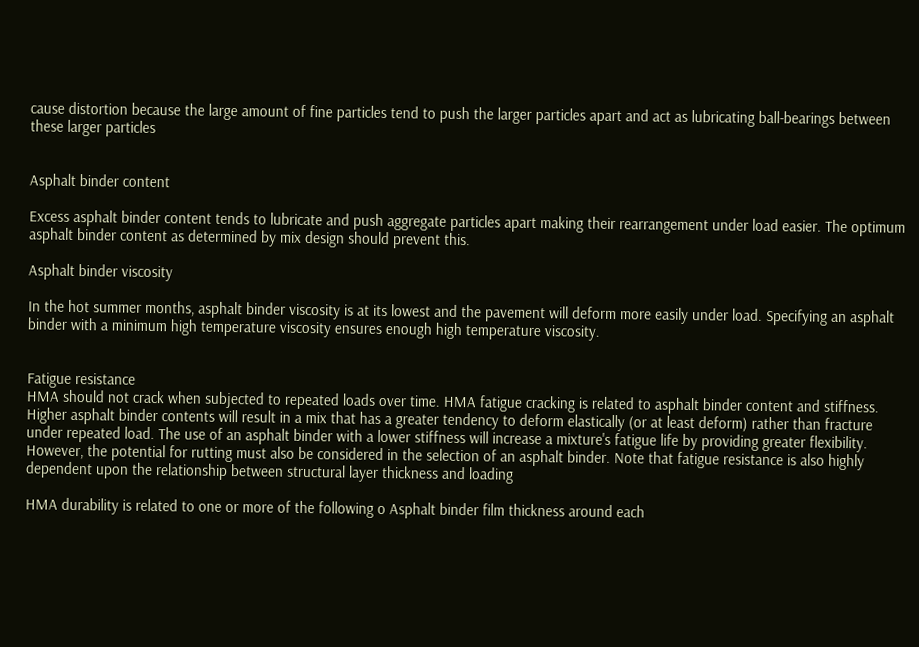cause distortion because the large amount of fine particles tend to push the larger particles apart and act as lubricating ball-bearings between these larger particles


Asphalt binder content

Excess asphalt binder content tends to lubricate and push aggregate particles apart making their rearrangement under load easier. The optimum asphalt binder content as determined by mix design should prevent this.

Asphalt binder viscosity

In the hot summer months, asphalt binder viscosity is at its lowest and the pavement will deform more easily under load. Specifying an asphalt binder with a minimum high temperature viscosity ensures enough high temperature viscosity.


Fatigue resistance
HMA should not crack when subjected to repeated loads over time. HMA fatigue cracking is related to asphalt binder content and stiffness. Higher asphalt binder contents will result in a mix that has a greater tendency to deform elastically (or at least deform) rather than fracture under repeated load. The use of an asphalt binder with a lower stiffness will increase a mixture's fatigue life by providing greater flexibility. However, the potential for rutting must also be considered in the selection of an asphalt binder. Note that fatigue resistance is also highly dependent upon the relationship between structural layer thickness and loading

HMA durability is related to one or more of the following o Asphalt binder film thickness around each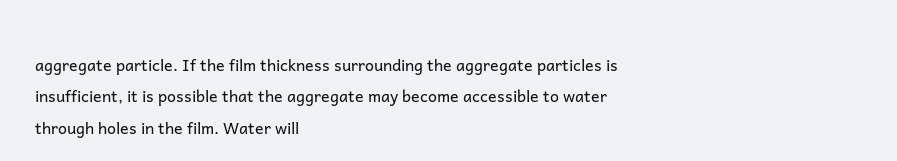aggregate particle. If the film thickness surrounding the aggregate particles is insufficient, it is possible that the aggregate may become accessible to water through holes in the film. Water will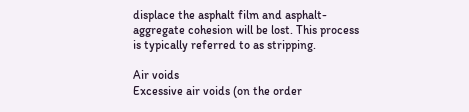displace the asphalt film and asphalt-aggregate cohesion will be lost. This process is typically referred to as stripping.

Air voids
Excessive air voids (on the order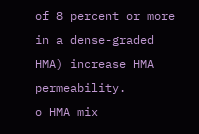of 8 percent or more in a dense-graded HMA) increase HMA permeability.
o HMA mix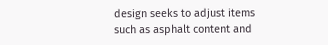design seeks to adjust items such as asphalt content and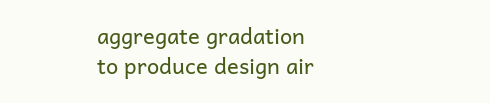aggregate gradation to produce design air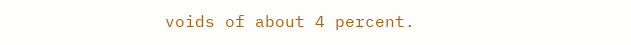voids of about 4 percent.